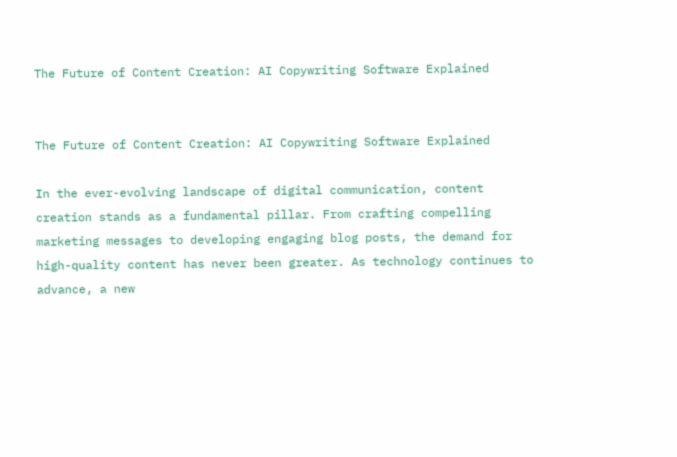The Future of Content Creation: AI Copywriting Software Explained


The Future of Content Creation: AI Copywriting Software Explained

In the ever-evolving landscape of digital communication, content creation stands as a fundamental pillar. From crafting compelling marketing messages to developing engaging blog posts, the demand for high-quality content has never been greater. As technology continues to advance, a new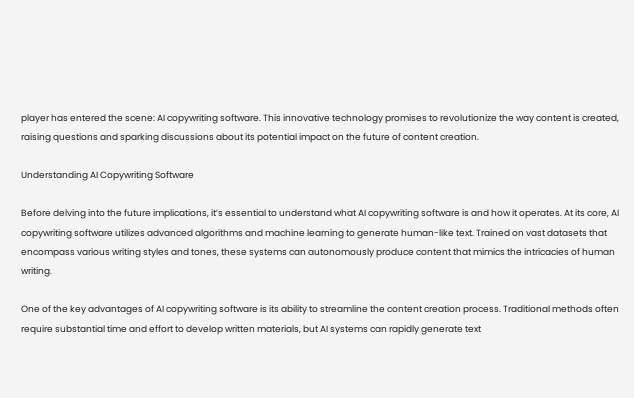player has entered the scene: AI copywriting software. This innovative technology promises to revolutionize the way content is created, raising questions and sparking discussions about its potential impact on the future of content creation.

Understanding AI Copywriting Software

Before delving into the future implications, it’s essential to understand what AI copywriting software is and how it operates. At its core, AI copywriting software utilizes advanced algorithms and machine learning to generate human-like text. Trained on vast datasets that encompass various writing styles and tones, these systems can autonomously produce content that mimics the intricacies of human writing.

One of the key advantages of AI copywriting software is its ability to streamline the content creation process. Traditional methods often require substantial time and effort to develop written materials, but AI systems can rapidly generate text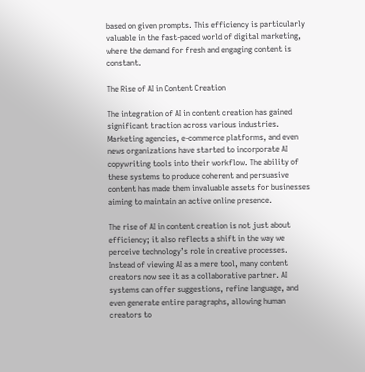based on given prompts. This efficiency is particularly valuable in the fast-paced world of digital marketing, where the demand for fresh and engaging content is constant.

The Rise of AI in Content Creation

The integration of AI in content creation has gained significant traction across various industries. Marketing agencies, e-commerce platforms, and even news organizations have started to incorporate AI copywriting tools into their workflow. The ability of these systems to produce coherent and persuasive content has made them invaluable assets for businesses aiming to maintain an active online presence.

The rise of AI in content creation is not just about efficiency; it also reflects a shift in the way we perceive technology’s role in creative processes. Instead of viewing AI as a mere tool, many content creators now see it as a collaborative partner. AI systems can offer suggestions, refine language, and even generate entire paragraphs, allowing human creators to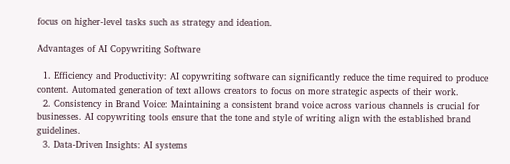focus on higher-level tasks such as strategy and ideation.

Advantages of AI Copywriting Software

  1. Efficiency and Productivity: AI copywriting software can significantly reduce the time required to produce content. Automated generation of text allows creators to focus on more strategic aspects of their work.
  2. Consistency in Brand Voice: Maintaining a consistent brand voice across various channels is crucial for businesses. AI copywriting tools ensure that the tone and style of writing align with the established brand guidelines.
  3. Data-Driven Insights: AI systems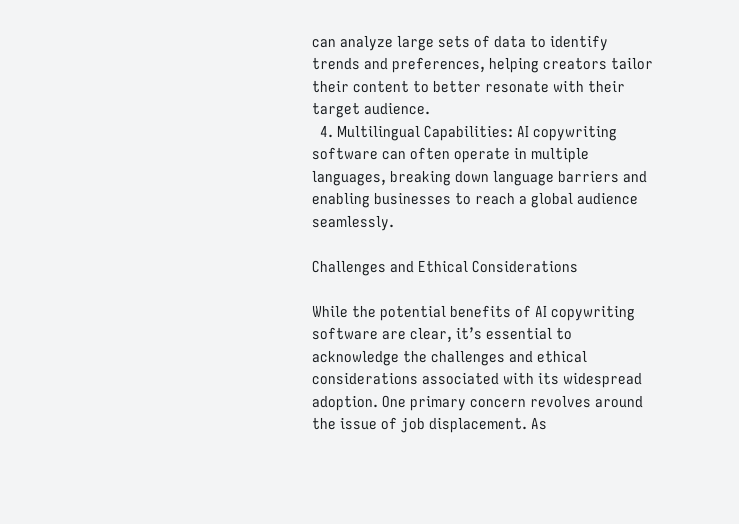can analyze large sets of data to identify trends and preferences, helping creators tailor their content to better resonate with their target audience.
  4. Multilingual Capabilities: AI copywriting software can often operate in multiple languages, breaking down language barriers and enabling businesses to reach a global audience seamlessly.

Challenges and Ethical Considerations

While the potential benefits of AI copywriting software are clear, it’s essential to acknowledge the challenges and ethical considerations associated with its widespread adoption. One primary concern revolves around the issue of job displacement. As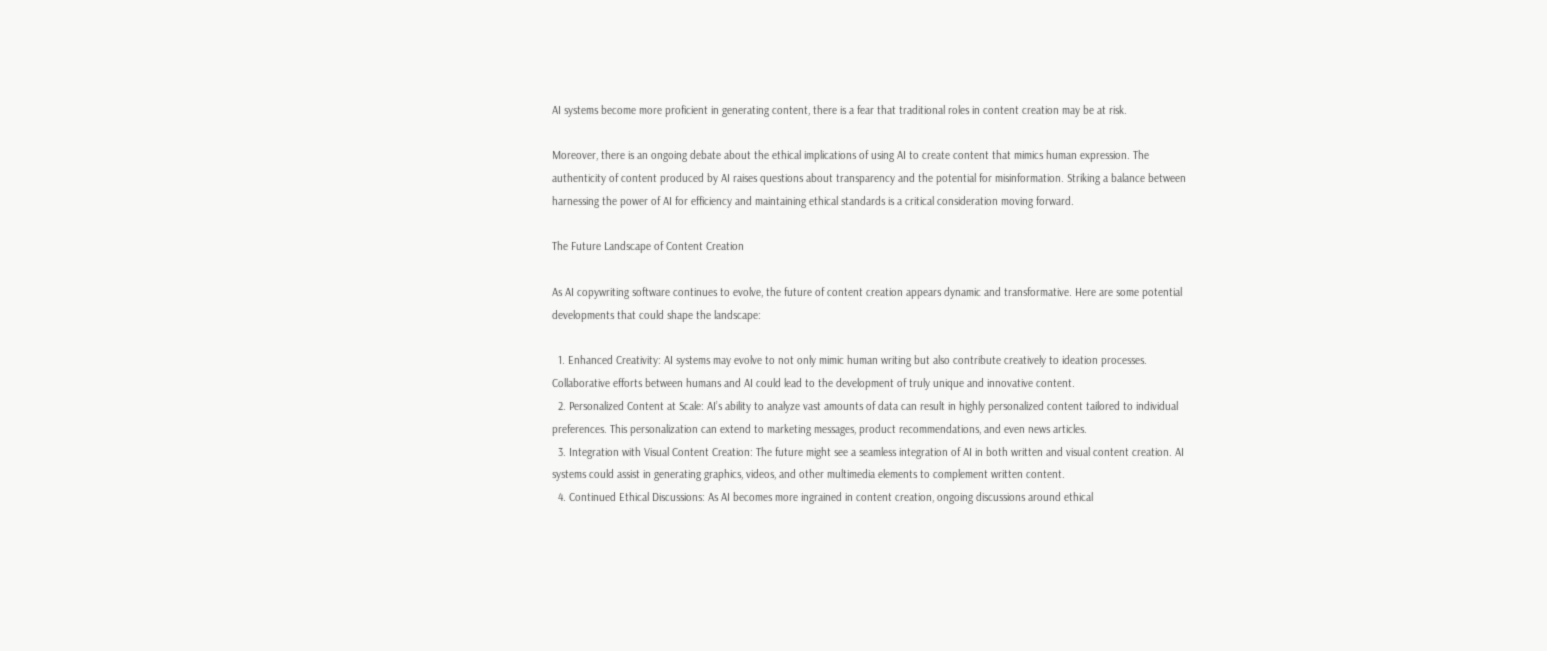AI systems become more proficient in generating content, there is a fear that traditional roles in content creation may be at risk.

Moreover, there is an ongoing debate about the ethical implications of using AI to create content that mimics human expression. The authenticity of content produced by AI raises questions about transparency and the potential for misinformation. Striking a balance between harnessing the power of AI for efficiency and maintaining ethical standards is a critical consideration moving forward.

The Future Landscape of Content Creation

As AI copywriting software continues to evolve, the future of content creation appears dynamic and transformative. Here are some potential developments that could shape the landscape:

  1. Enhanced Creativity: AI systems may evolve to not only mimic human writing but also contribute creatively to ideation processes. Collaborative efforts between humans and AI could lead to the development of truly unique and innovative content.
  2. Personalized Content at Scale: AI’s ability to analyze vast amounts of data can result in highly personalized content tailored to individual preferences. This personalization can extend to marketing messages, product recommendations, and even news articles.
  3. Integration with Visual Content Creation: The future might see a seamless integration of AI in both written and visual content creation. AI systems could assist in generating graphics, videos, and other multimedia elements to complement written content.
  4. Continued Ethical Discussions: As AI becomes more ingrained in content creation, ongoing discussions around ethical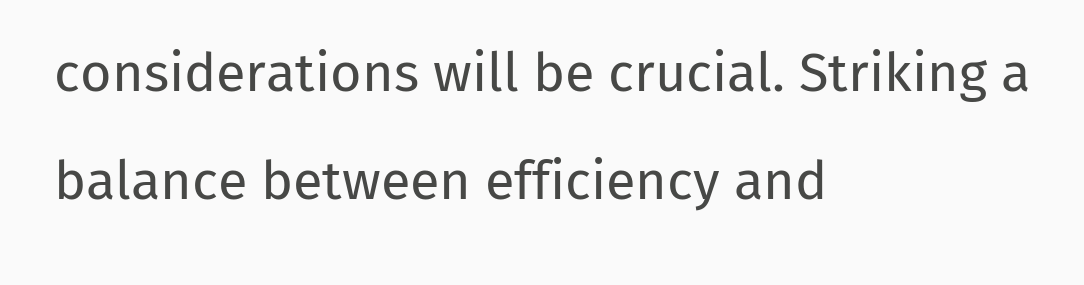considerations will be crucial. Striking a balance between efficiency and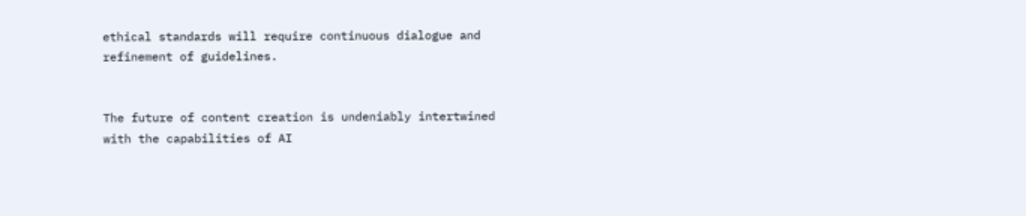ethical standards will require continuous dialogue and refinement of guidelines.


The future of content creation is undeniably intertwined with the capabilities of AI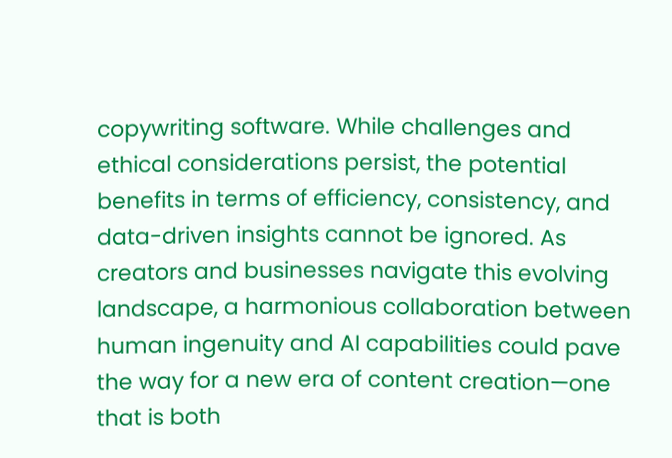copywriting software. While challenges and ethical considerations persist, the potential benefits in terms of efficiency, consistency, and data-driven insights cannot be ignored. As creators and businesses navigate this evolving landscape, a harmonious collaboration between human ingenuity and AI capabilities could pave the way for a new era of content creation—one that is both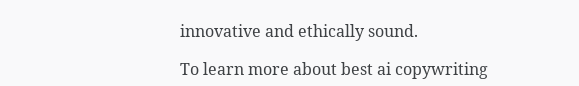innovative and ethically sound.

To learn more about best ai copywriting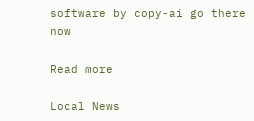software by copy-ai go there now

Read more

Local News